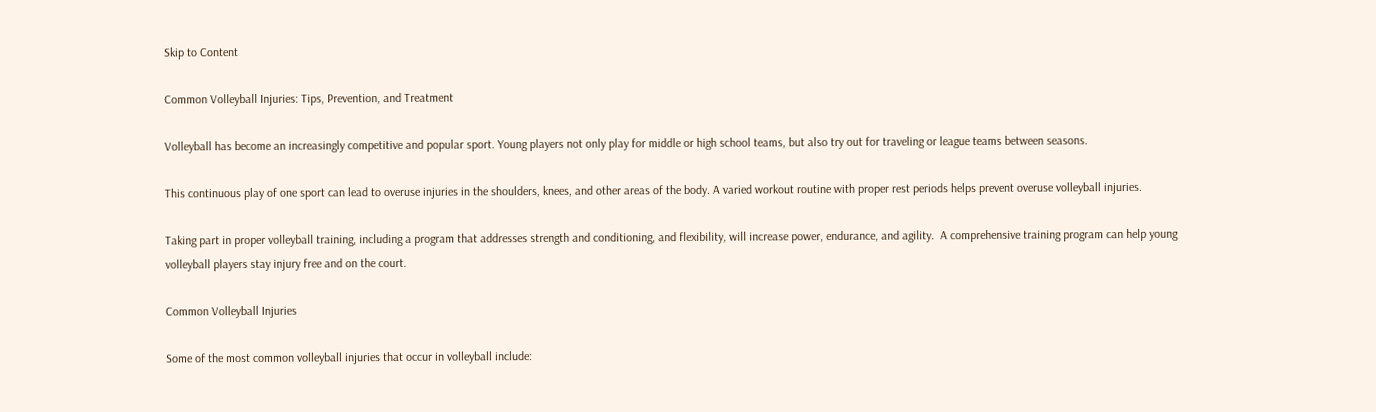Skip to Content

Common Volleyball Injuries: Tips, Prevention, and Treatment

Volleyball has become an increasingly competitive and popular sport. Young players not only play for middle or high school teams, but also try out for traveling or league teams between seasons.

This continuous play of one sport can lead to overuse injuries in the shoulders, knees, and other areas of the body. A varied workout routine with proper rest periods helps prevent overuse volleyball injuries.

Taking part in proper volleyball training, including a program that addresses strength and conditioning, and flexibility, will increase power, endurance, and agility.  A comprehensive training program can help young volleyball players stay injury free and on the court.

Common Volleyball Injuries

Some of the most common volleyball injuries that occur in volleyball include: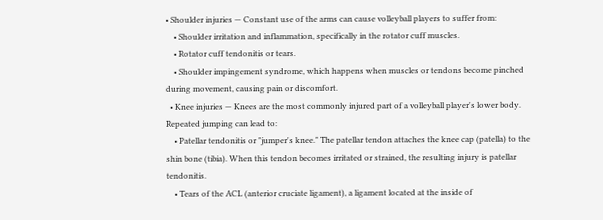• Shoulder injuries — Constant use of the arms can cause volleyball players to suffer from:
    • Shoulder irritation and inflammation, specifically in the rotator cuff muscles.
    • Rotator cuff tendonitis or tears.
    • Shoulder impingement syndrome, which happens when muscles or tendons become pinched during movement, causing pain or discomfort.
  • Knee injuries — Knees are the most commonly injured part of a volleyball player's lower body. Repeated jumping can lead to:
    • Patellar tendonitis or "jumper's knee." The patellar tendon attaches the knee cap (patella) to the shin bone (tibia). When this tendon becomes irritated or strained, the resulting injury is patellar tendonitis.
    • Tears of the ACL (anterior cruciate ligament), a ligament located at the inside of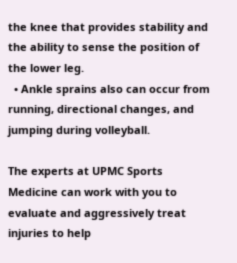the knee that provides stability and the ability to sense the position of the lower leg.
  • Ankle sprains also can occur from running, directional changes, and jumping during volleyball.

The experts at UPMC Sports Medicine can work with you to evaluate and aggressively treat injuries to help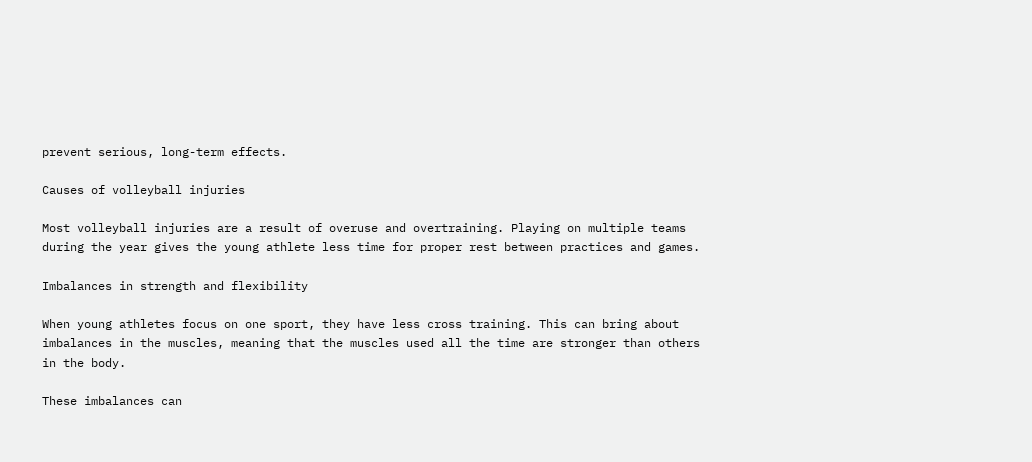prevent serious, long-term effects.

Causes of volleyball injuries

Most volleyball injuries are a result of overuse and overtraining. Playing on multiple teams during the year gives the young athlete less time for proper rest between practices and games.

Imbalances in strength and flexibility

When young athletes focus on one sport, they have less cross training. This can bring about imbalances in the muscles, meaning that the muscles used all the time are stronger than others in the body.

These imbalances can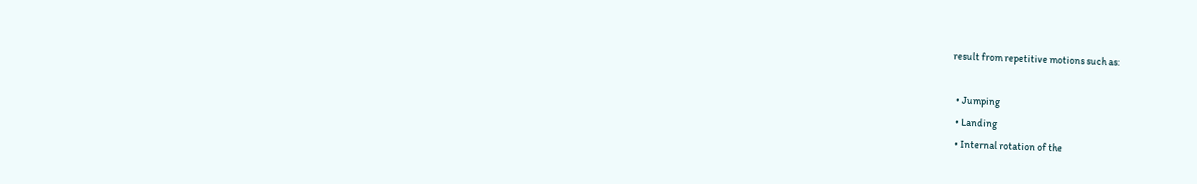result from repetitive motions such as:

  • Jumping
  • Landing
  • Internal rotation of the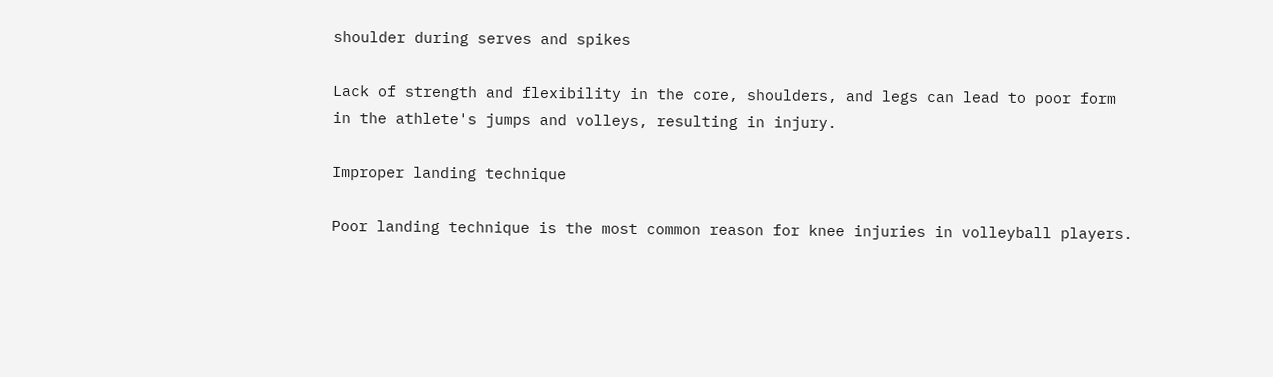shoulder during serves and spikes

Lack of strength and flexibility in the core, shoulders, and legs can lead to poor form in the athlete's jumps and volleys, resulting in injury.

Improper landing technique

Poor landing technique is the most common reason for knee injuries in volleyball players.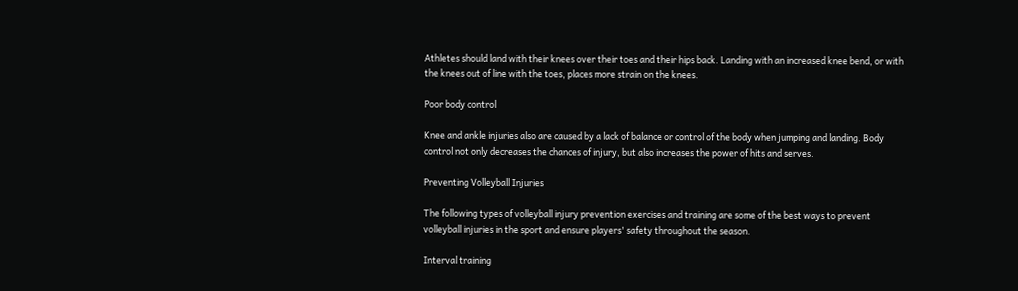Athletes should land with their knees over their toes and their hips back. Landing with an increased knee bend, or with the knees out of line with the toes, places more strain on the knees.

Poor body control

Knee and ankle injuries also are caused by a lack of balance or control of the body when jumping and landing. Body control not only decreases the chances of injury, but also increases the power of hits and serves.

Preventing Volleyball Injuries

The following types of volleyball injury prevention exercises and training are some of the best ways to prevent volleyball injuries in the sport and ensure players' safety throughout the season.

Interval training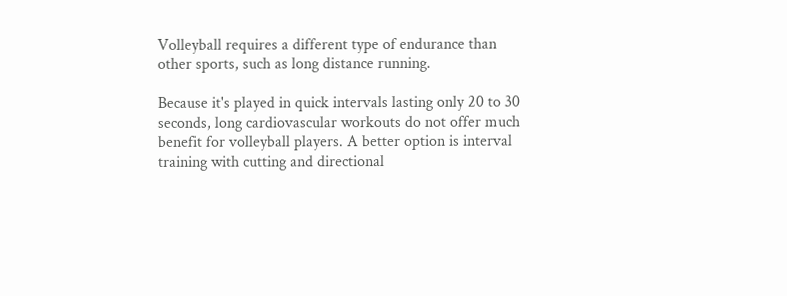Volleyball requires a different type of endurance than other sports, such as long distance running.

Because it's played in quick intervals lasting only 20 to 30 seconds, long cardiovascular workouts do not offer much benefit for volleyball players. A better option is interval training with cutting and directional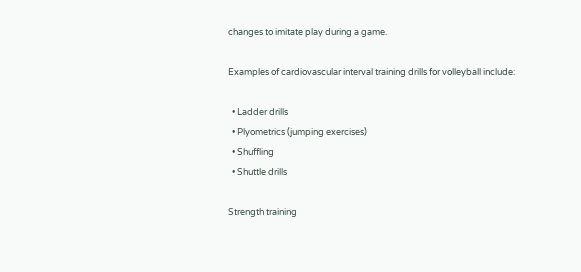changes to imitate play during a game.

Examples of cardiovascular interval training drills for volleyball include:

  • Ladder drills
  • Plyometrics (jumping exercises)
  • Shuffling
  • Shuttle drills

Strength training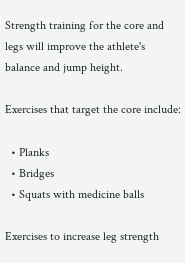Strength training for the core and legs will improve the athlete's balance and jump height.

Exercises that target the core include:

  • Planks
  • Bridges
  • Squats with medicine balls

Exercises to increase leg strength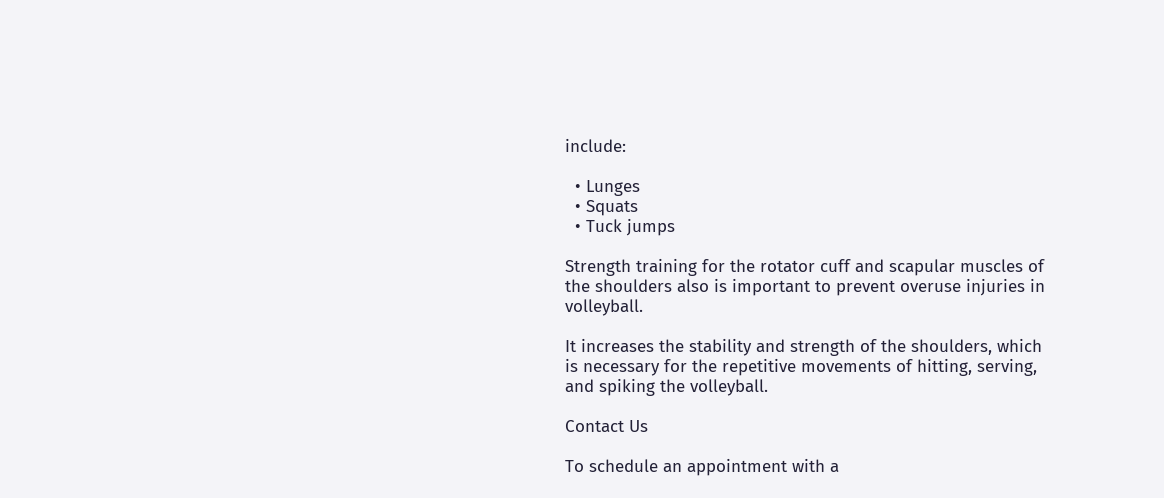include:

  • Lunges
  • Squats
  • Tuck jumps

Strength training for the rotator cuff and scapular muscles of the shoulders also is important to prevent overuse injuries in volleyball.

It increases the stability and strength of the shoulders, which is necessary for the repetitive movements of hitting, serving, and spiking the volleyball.

Contact Us

To schedule an appointment with a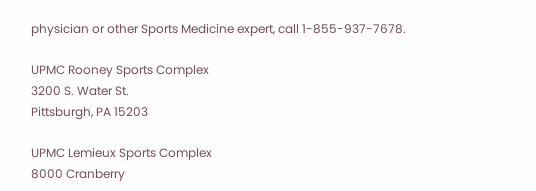physician or other Sports Medicine expert, call 1-855-937-7678.

UPMC Rooney Sports Complex
3200 S. Water St.
Pittsburgh, PA 15203

UPMC Lemieux Sports Complex
8000 Cranberry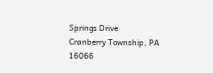Springs Drive
Cranberry Township, PA 16066